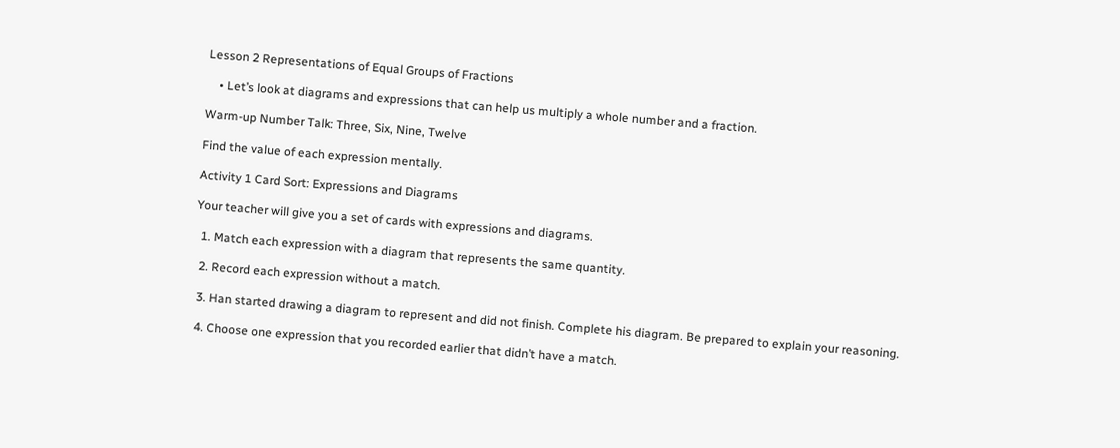Lesson 2 Representations of Equal Groups of Fractions

    • Let’s look at diagrams and expressions that can help us multiply a whole number and a fraction.

Warm-up Number Talk: Three, Six, Nine, Twelve

Find the value of each expression mentally.

Activity 1 Card Sort: Expressions and Diagrams

Your teacher will give you a set of cards with expressions and diagrams.

  1. Match each expression with a diagram that represents the same quantity.

  2. Record each expression without a match.

  3. Han started drawing a diagram to represent and did not finish. Complete his diagram. Be prepared to explain your reasoning.

  4. Choose one expression that you recorded earlier that didn’t have a match.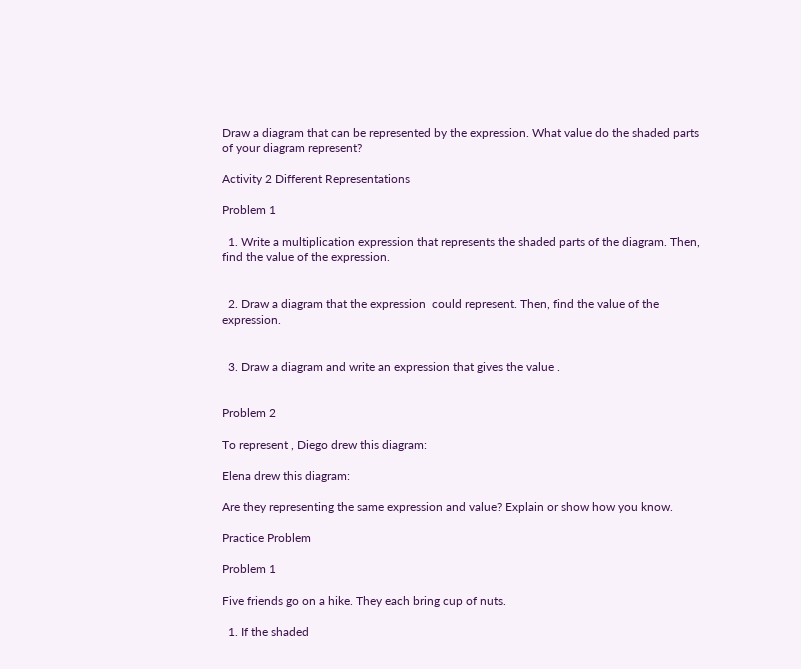Draw a diagram that can be represented by the expression. What value do the shaded parts of your diagram represent?

Activity 2 Different Representations

Problem 1

  1. Write a multiplication expression that represents the shaded parts of the diagram. Then, find the value of the expression.


  2. Draw a diagram that the expression  could represent. Then, find the value of the expression.


  3. Draw a diagram and write an expression that gives the value .


Problem 2

To represent , Diego drew this diagram:

Elena drew this diagram:

Are they representing the same expression and value? Explain or show how you know.

Practice Problem

Problem 1

Five friends go on a hike. They each bring cup of nuts.

  1. If the shaded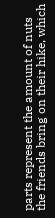parts represent the amount of nuts the friends bring on their hike, which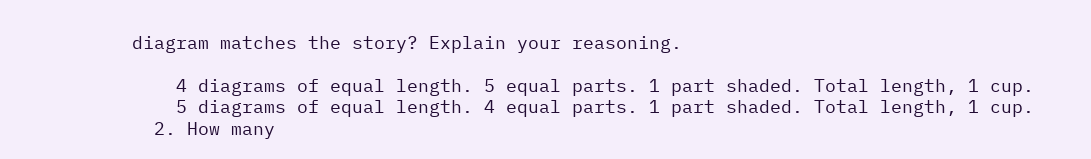diagram matches the story? Explain your reasoning.

    4 diagrams of equal length. 5 equal parts. 1 part shaded. Total length, 1 cup.
    5 diagrams of equal length. 4 equal parts. 1 part shaded. Total length, 1 cup.
  2. How many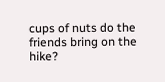cups of nuts do the friends bring on the hike?